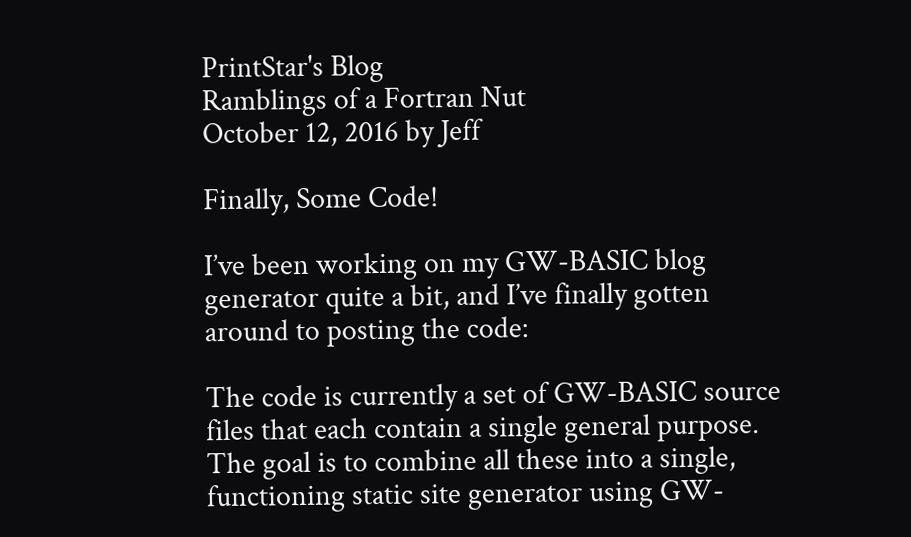PrintStar's Blog
Ramblings of a Fortran Nut
October 12, 2016 by Jeff

Finally, Some Code!

I’ve been working on my GW-BASIC blog generator quite a bit, and I’ve finally gotten around to posting the code:

The code is currently a set of GW-BASIC source files that each contain a single general purpose.  The goal is to combine all these into a single, functioning static site generator using GW-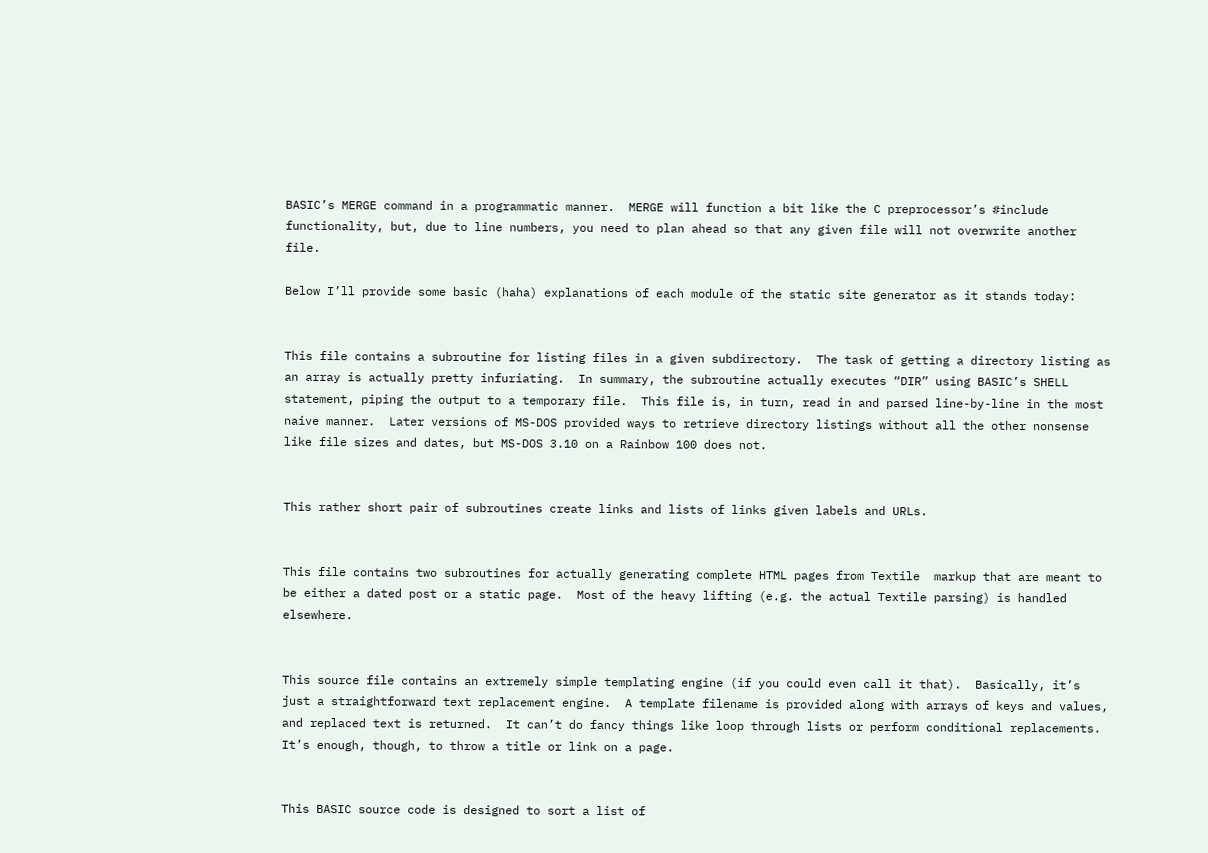BASIC’s MERGE command in a programmatic manner.  MERGE will function a bit like the C preprocessor’s #include functionality, but, due to line numbers, you need to plan ahead so that any given file will not overwrite another file.

Below I’ll provide some basic (haha) explanations of each module of the static site generator as it stands today:


This file contains a subroutine for listing files in a given subdirectory.  The task of getting a directory listing as an array is actually pretty infuriating.  In summary, the subroutine actually executes “DIR” using BASIC’s SHELL statement, piping the output to a temporary file.  This file is, in turn, read in and parsed line-by-line in the most naive manner.  Later versions of MS-DOS provided ways to retrieve directory listings without all the other nonsense like file sizes and dates, but MS-DOS 3.10 on a Rainbow 100 does not.


This rather short pair of subroutines create links and lists of links given labels and URLs.


This file contains two subroutines for actually generating complete HTML pages from Textile  markup that are meant to be either a dated post or a static page.  Most of the heavy lifting (e.g. the actual Textile parsing) is handled elsewhere.


This source file contains an extremely simple templating engine (if you could even call it that).  Basically, it’s just a straightforward text replacement engine.  A template filename is provided along with arrays of keys and values, and replaced text is returned.  It can’t do fancy things like loop through lists or perform conditional replacements.  It’s enough, though, to throw a title or link on a page.


This BASIC source code is designed to sort a list of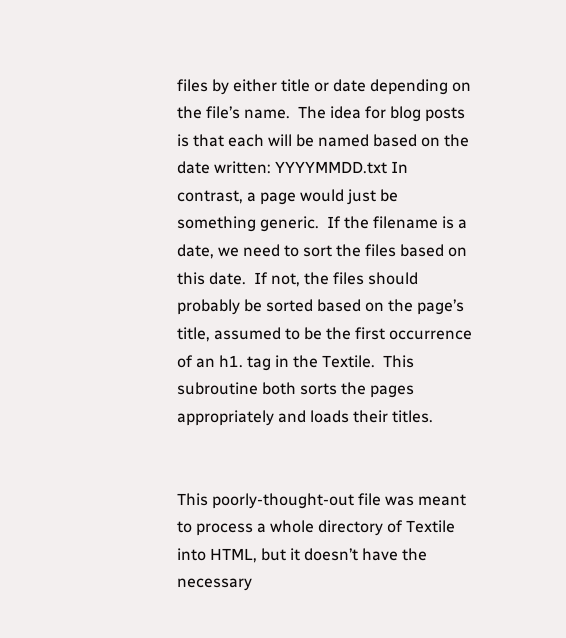files by either title or date depending on the file’s name.  The idea for blog posts is that each will be named based on the date written: YYYYMMDD.txt In contrast, a page would just be something generic.  If the filename is a date, we need to sort the files based on this date.  If not, the files should probably be sorted based on the page’s title, assumed to be the first occurrence of an h1. tag in the Textile.  This subroutine both sorts the pages appropriately and loads their titles.


This poorly-thought-out file was meant to process a whole directory of Textile into HTML, but it doesn’t have the necessary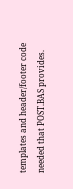templates and header/footer code needed that POST.BAS provides.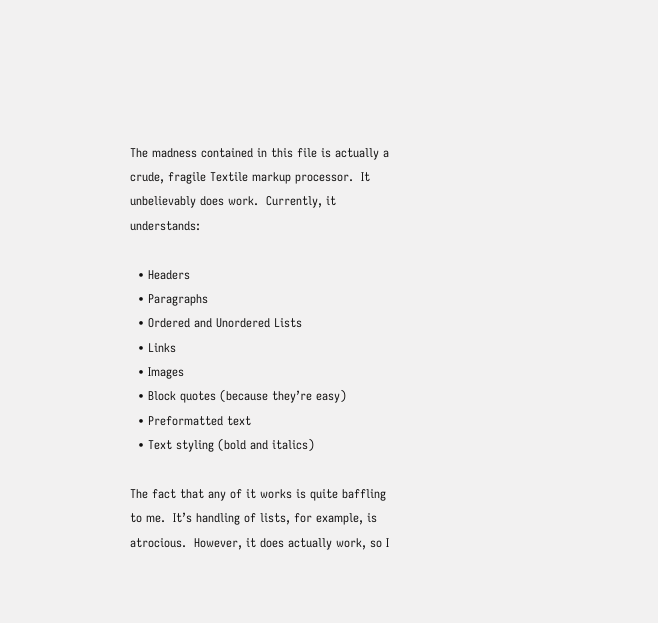The madness contained in this file is actually a crude, fragile Textile markup processor.  It unbelievably does work.  Currently, it understands:

  • Headers
  • Paragraphs
  • Ordered and Unordered Lists
  • Links
  • Images
  • Block quotes (because they’re easy)
  • Preformatted text
  • Text styling (bold and italics)

The fact that any of it works is quite baffling to me.  It’s handling of lists, for example, is atrocious.  However, it does actually work, so I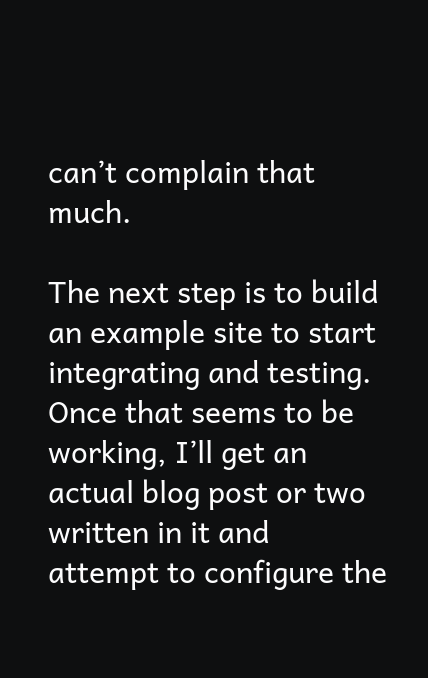can’t complain that much.

The next step is to build an example site to start integrating and testing.  Once that seems to be working, I’ll get an actual blog post or two written in it and attempt to configure the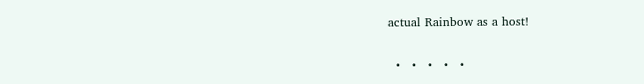actual Rainbow as a host!


  •   •   •   •   •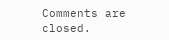Comments are closed.